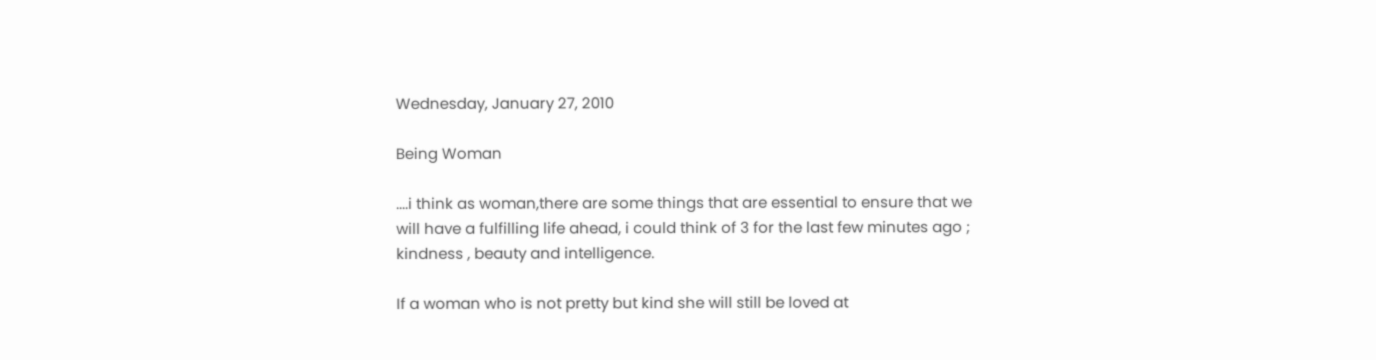Wednesday, January 27, 2010

Being Woman

....i think as woman,there are some things that are essential to ensure that we will have a fulfilling life ahead, i could think of 3 for the last few minutes ago ; kindness , beauty and intelligence.

If a woman who is not pretty but kind she will still be loved at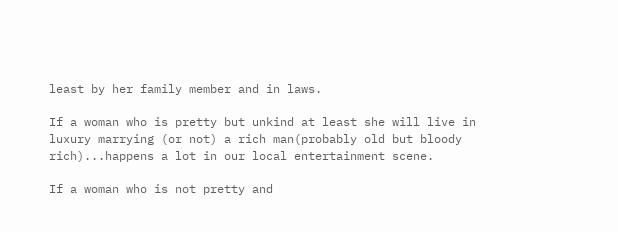least by her family member and in laws.

If a woman who is pretty but unkind at least she will live in luxury marrying (or not) a rich man(probably old but bloody rich)...happens a lot in our local entertainment scene.

If a woman who is not pretty and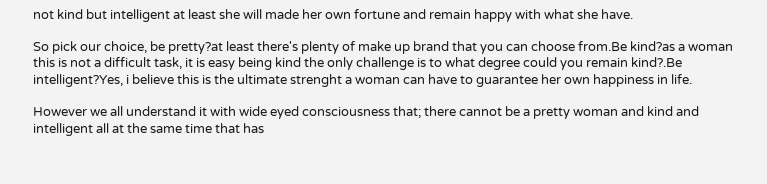not kind but intelligent at least she will made her own fortune and remain happy with what she have.

So pick our choice, be pretty?at least there's plenty of make up brand that you can choose from.Be kind?as a woman this is not a difficult task, it is easy being kind the only challenge is to what degree could you remain kind?.Be intelligent?Yes, i believe this is the ultimate strenght a woman can have to guarantee her own happiness in life.

However we all understand it with wide eyed consciousness that; there cannot be a pretty woman and kind and intelligent all at the same time that has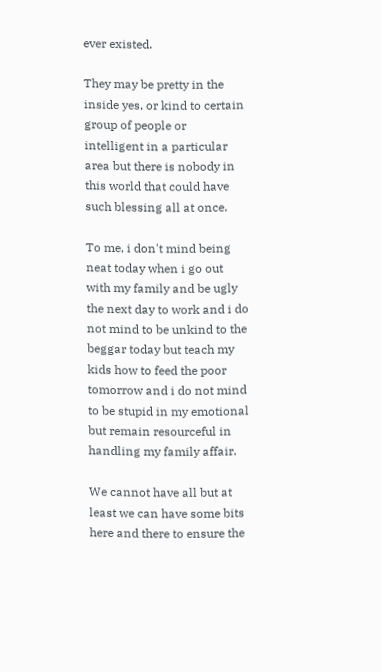ever existed.

They may be pretty in the inside yes, or kind to certain group of people or intelligent in a particular area but there is nobody in this world that could have such blessing all at once.

To me, i don't mind being neat today when i go out with my family and be ugly the next day to work and i do not mind to be unkind to the beggar today but teach my kids how to feed the poor tomorrow and i do not mind to be stupid in my emotional but remain resourceful in handling my family affair.

We cannot have all but at least we can have some bits here and there to ensure the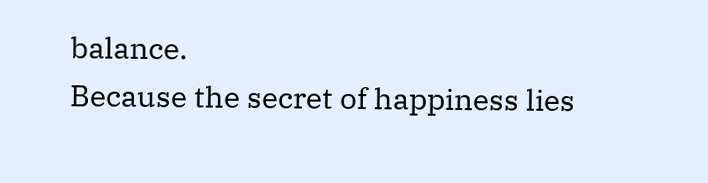balance.
Because the secret of happiness lies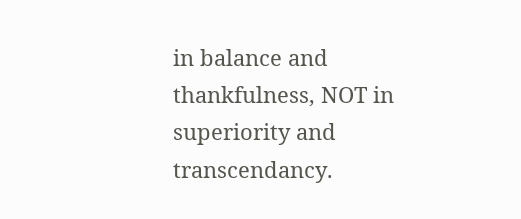in balance and thankfulness, NOT in superiority and transcendancy.